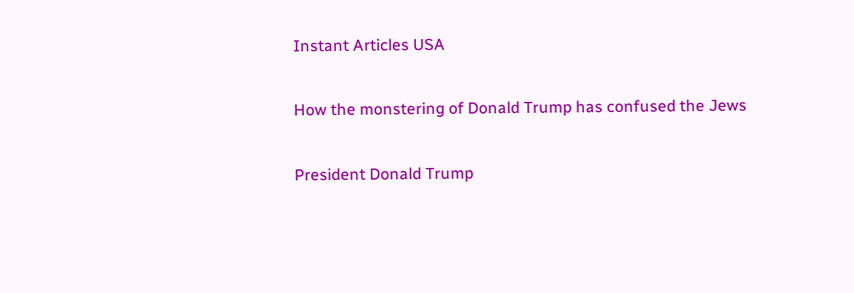Instant Articles USA

How the monstering of Donald Trump has confused the Jews

President Donald Trump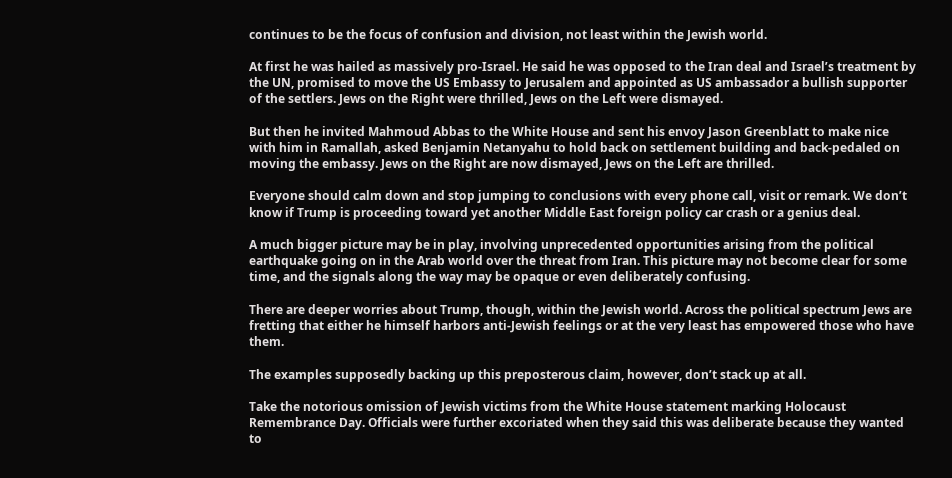continues to be the focus of confusion and division, not least within the Jewish world.

At first he was hailed as massively pro-Israel. He said he was opposed to the Iran deal and Israel’s treatment by the UN, promised to move the US Embassy to Jerusalem and appointed as US ambassador a bullish supporter of the settlers. Jews on the Right were thrilled, Jews on the Left were dismayed.

But then he invited Mahmoud Abbas to the White House and sent his envoy Jason Greenblatt to make nice with him in Ramallah, asked Benjamin Netanyahu to hold back on settlement building and back-pedaled on moving the embassy. Jews on the Right are now dismayed, Jews on the Left are thrilled.

Everyone should calm down and stop jumping to conclusions with every phone call, visit or remark. We don’t know if Trump is proceeding toward yet another Middle East foreign policy car crash or a genius deal.

A much bigger picture may be in play, involving unprecedented opportunities arising from the political earthquake going on in the Arab world over the threat from Iran. This picture may not become clear for some time, and the signals along the way may be opaque or even deliberately confusing.

There are deeper worries about Trump, though, within the Jewish world. Across the political spectrum Jews are fretting that either he himself harbors anti-Jewish feelings or at the very least has empowered those who have them.

The examples supposedly backing up this preposterous claim, however, don’t stack up at all.

Take the notorious omission of Jewish victims from the White House statement marking Holocaust Remembrance Day. Officials were further excoriated when they said this was deliberate because they wanted to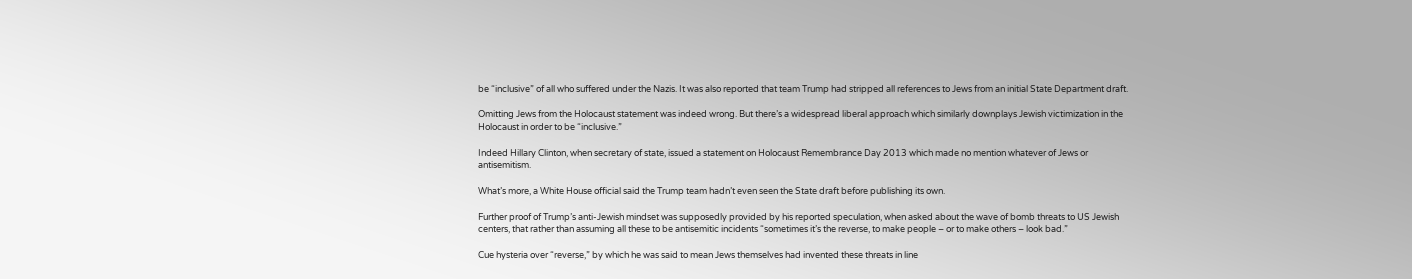be “inclusive” of all who suffered under the Nazis. It was also reported that team Trump had stripped all references to Jews from an initial State Department draft.

Omitting Jews from the Holocaust statement was indeed wrong. But there’s a widespread liberal approach which similarly downplays Jewish victimization in the Holocaust in order to be “inclusive.”

Indeed Hillary Clinton, when secretary of state, issued a statement on Holocaust Remembrance Day 2013 which made no mention whatever of Jews or antisemitism.

What’s more, a White House official said the Trump team hadn’t even seen the State draft before publishing its own.

Further proof of Trump’s anti-Jewish mindset was supposedly provided by his reported speculation, when asked about the wave of bomb threats to US Jewish centers, that rather than assuming all these to be antisemitic incidents “sometimes it’s the reverse, to make people – or to make others – look bad.”

Cue hysteria over “reverse,” by which he was said to mean Jews themselves had invented these threats in line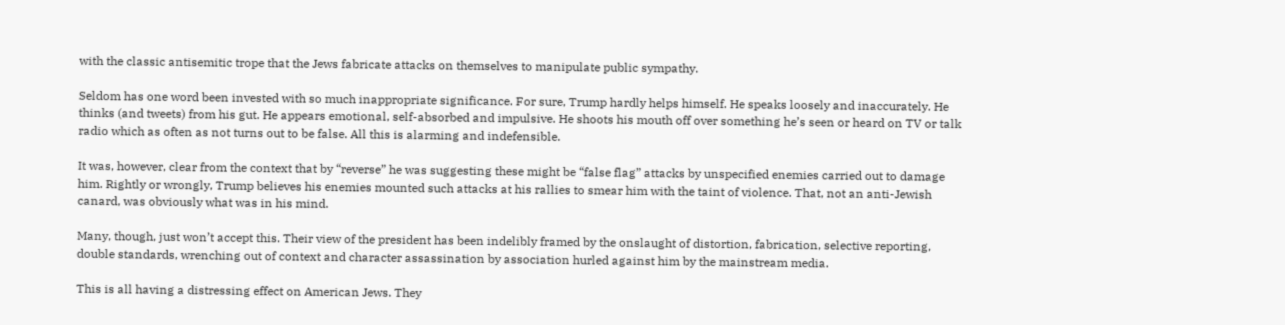with the classic antisemitic trope that the Jews fabricate attacks on themselves to manipulate public sympathy.

Seldom has one word been invested with so much inappropriate significance. For sure, Trump hardly helps himself. He speaks loosely and inaccurately. He thinks (and tweets) from his gut. He appears emotional, self-absorbed and impulsive. He shoots his mouth off over something he’s seen or heard on TV or talk radio which as often as not turns out to be false. All this is alarming and indefensible.

It was, however, clear from the context that by “reverse” he was suggesting these might be “false flag” attacks by unspecified enemies carried out to damage him. Rightly or wrongly, Trump believes his enemies mounted such attacks at his rallies to smear him with the taint of violence. That, not an anti-Jewish canard, was obviously what was in his mind.

Many, though, just won’t accept this. Their view of the president has been indelibly framed by the onslaught of distortion, fabrication, selective reporting, double standards, wrenching out of context and character assassination by association hurled against him by the mainstream media.

This is all having a distressing effect on American Jews. They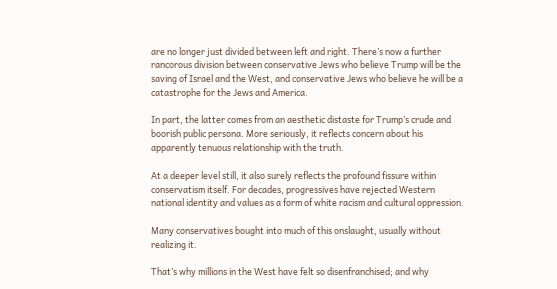are no longer just divided between left and right. There’s now a further rancorous division between conservative Jews who believe Trump will be the saving of Israel and the West, and conservative Jews who believe he will be a catastrophe for the Jews and America.

In part, the latter comes from an aesthetic distaste for Trump’s crude and boorish public persona. More seriously, it reflects concern about his apparently tenuous relationship with the truth.

At a deeper level still, it also surely reflects the profound fissure within conservatism itself. For decades, progressives have rejected Western national identity and values as a form of white racism and cultural oppression.

Many conservatives bought into much of this onslaught, usually without realizing it.

That’s why millions in the West have felt so disenfranchised; and why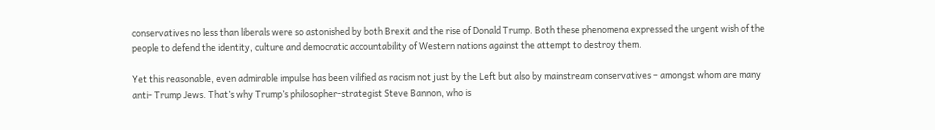conservatives no less than liberals were so astonished by both Brexit and the rise of Donald Trump. Both these phenomena expressed the urgent wish of the people to defend the identity, culture and democratic accountability of Western nations against the attempt to destroy them.

Yet this reasonable, even admirable impulse has been vilified as racism not just by the Left but also by mainstream conservatives – amongst whom are many anti- Trump Jews. That’s why Trump’s philosopher-strategist Steve Bannon, who is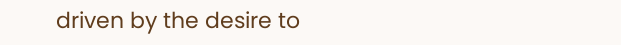driven by the desire to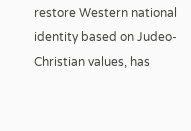restore Western national identity based on Judeo-Christian values, has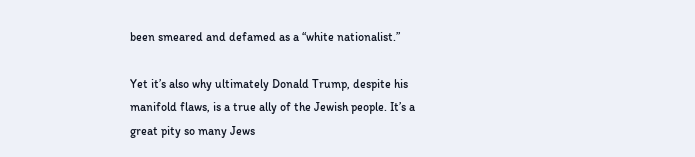been smeared and defamed as a “white nationalist.”

Yet it’s also why ultimately Donald Trump, despite his manifold flaws, is a true ally of the Jewish people. It’s a great pity so many Jews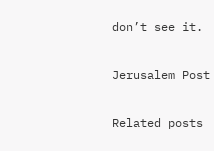don’t see it.

Jerusalem Post

Related posts